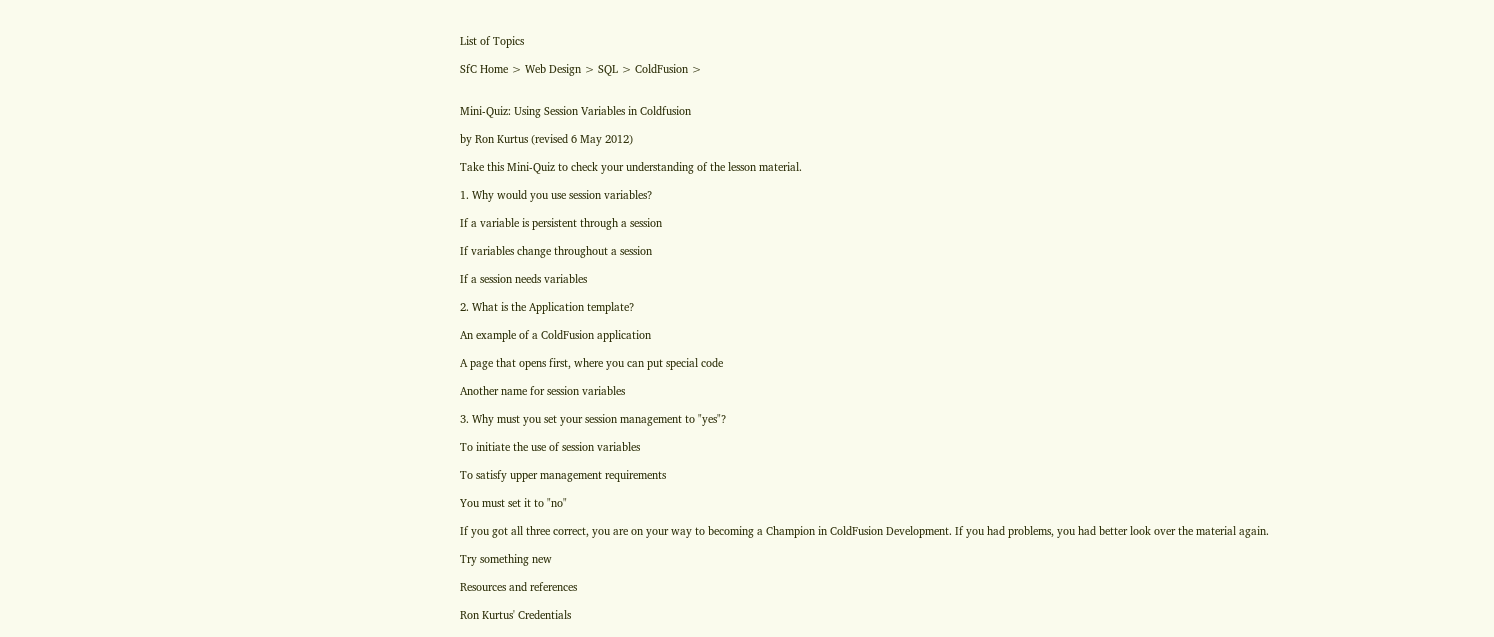List of Topics

SfC Home > Web Design > SQL > ColdFusion >


Mini-Quiz: Using Session Variables in Coldfusion

by Ron Kurtus (revised 6 May 2012)

Take this Mini-Quiz to check your understanding of the lesson material.

1. Why would you use session variables?

If a variable is persistent through a session

If variables change throughout a session

If a session needs variables

2. What is the Application template?

An example of a ColdFusion application

A page that opens first, where you can put special code

Another name for session variables

3. Why must you set your session management to "yes"?

To initiate the use of session variables

To satisfy upper management requirements

You must set it to "no"

If you got all three correct, you are on your way to becoming a Champion in ColdFusion Development. If you had problems, you had better look over the material again.

Try something new

Resources and references

Ron Kurtus' Credentials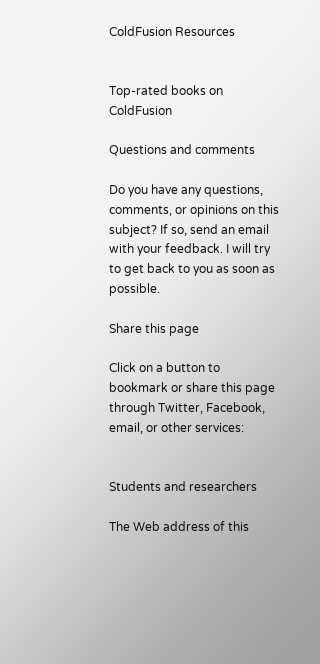ColdFusion Resources


Top-rated books on ColdFusion

Questions and comments

Do you have any questions, comments, or opinions on this subject? If so, send an email with your feedback. I will try to get back to you as soon as possible.

Share this page

Click on a button to bookmark or share this page through Twitter, Facebook, email, or other services:


Students and researchers

The Web address of this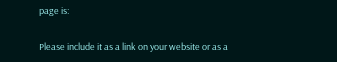page is:

Please include it as a link on your website or as a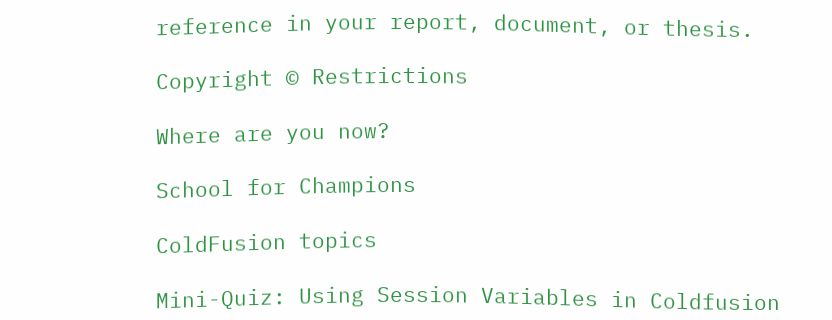reference in your report, document, or thesis.

Copyright © Restrictions

Where are you now?

School for Champions

ColdFusion topics

Mini-Quiz: Using Session Variables in Coldfusion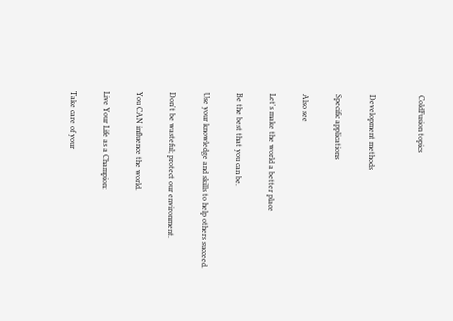ColdFusion topics


Development methods

Specific applications

Also see

Let's make the world a better place

Be the best that you can be.

Use your knowledge and skills to help others succeed.

Don't be wasteful; protect our environment.

You CAN influence the world.

Live Your Life as a Champion:

Take care of your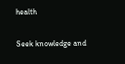health

Seek knowledge and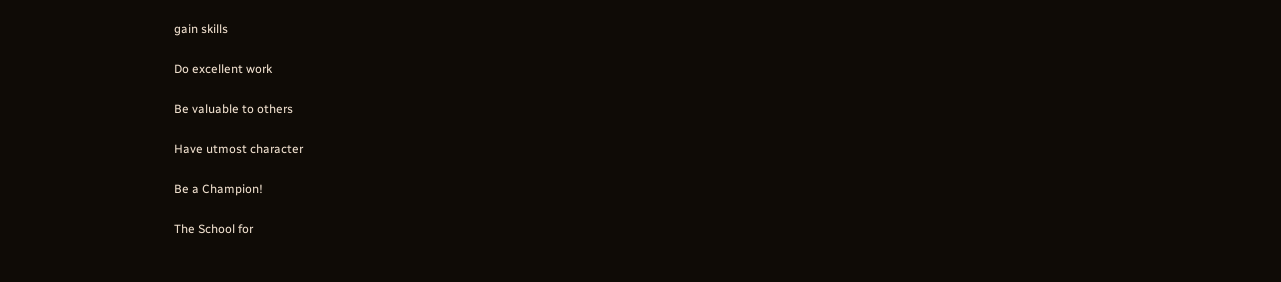gain skills

Do excellent work

Be valuable to others

Have utmost character

Be a Champion!

The School for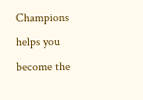Champions helps you become the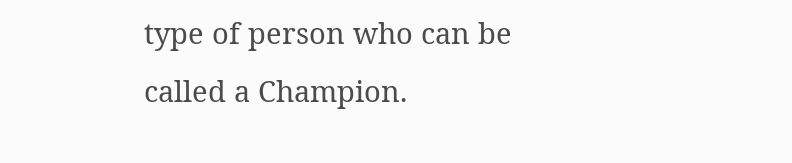type of person who can be called a Champion.